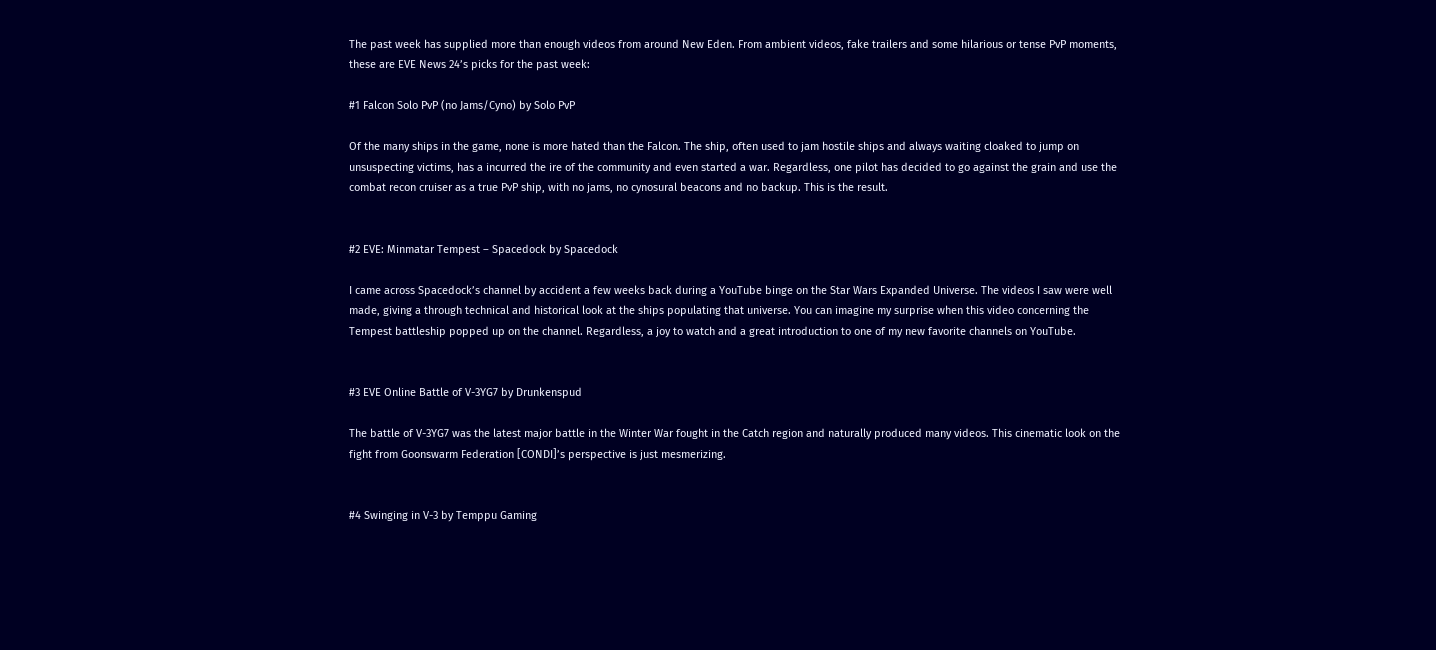The past week has supplied more than enough videos from around New Eden. From ambient videos, fake trailers and some hilarious or tense PvP moments, these are EVE News 24’s picks for the past week:

#1 Falcon Solo PvP (no Jams/Cyno) by Solo PvP

Of the many ships in the game, none is more hated than the Falcon. The ship, often used to jam hostile ships and always waiting cloaked to jump on unsuspecting victims, has a incurred the ire of the community and even started a war. Regardless, one pilot has decided to go against the grain and use the combat recon cruiser as a true PvP ship, with no jams, no cynosural beacons and no backup. This is the result.


#2 EVE: Minmatar Tempest – Spacedock by Spacedock

I came across Spacedock’s channel by accident a few weeks back during a YouTube binge on the Star Wars Expanded Universe. The videos I saw were well made, giving a through technical and historical look at the ships populating that universe. You can imagine my surprise when this video concerning the Tempest battleship popped up on the channel. Regardless, a joy to watch and a great introduction to one of my new favorite channels on YouTube.


#3 EVE Online Battle of V-3YG7 by Drunkenspud

The battle of V-3YG7 was the latest major battle in the Winter War fought in the Catch region and naturally produced many videos. This cinematic look on the fight from Goonswarm Federation [CONDI]’s perspective is just mesmerizing.


#4 Swinging in V-3 by Temppu Gaming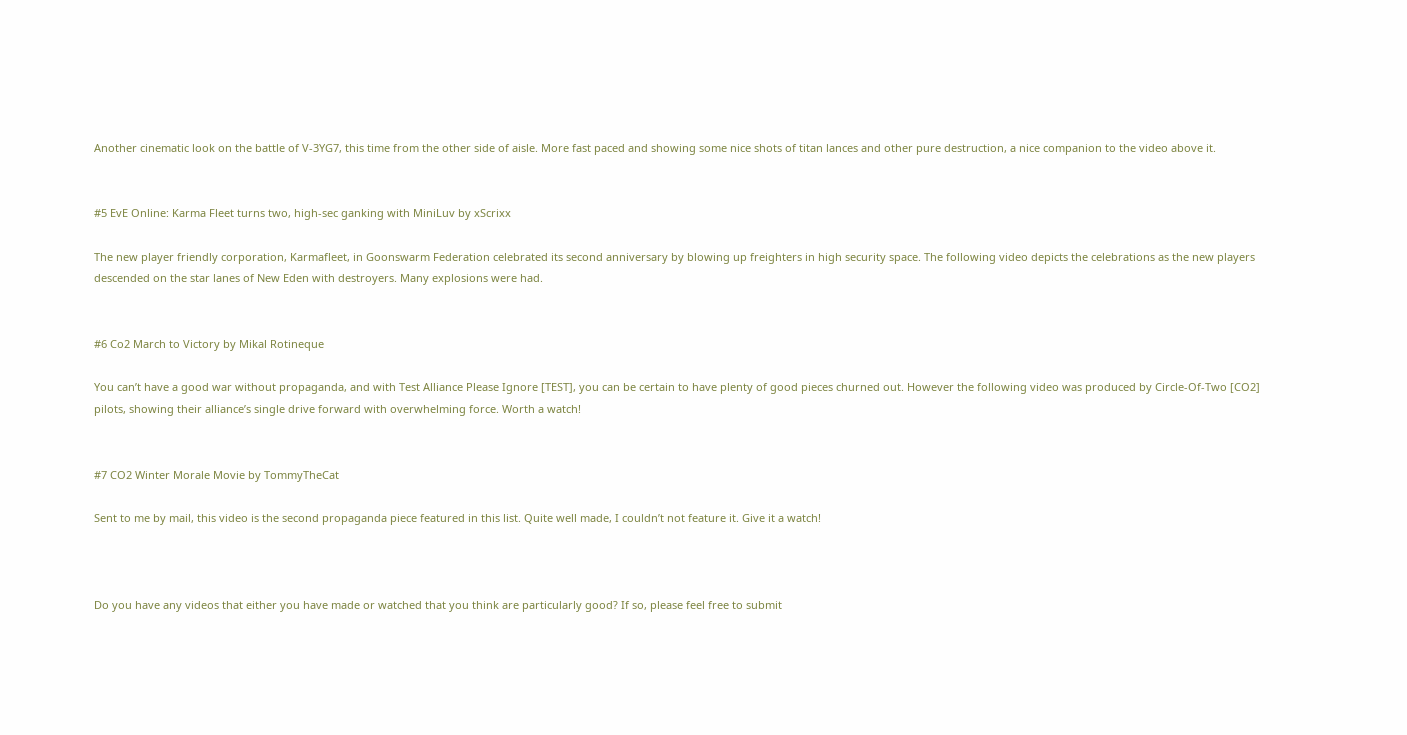Another cinematic look on the battle of V-3YG7, this time from the other side of aisle. More fast paced and showing some nice shots of titan lances and other pure destruction, a nice companion to the video above it.


#5 EvE Online: Karma Fleet turns two, high-sec ganking with MiniLuv by xScrixx

The new player friendly corporation, Karmafleet, in Goonswarm Federation celebrated its second anniversary by blowing up freighters in high security space. The following video depicts the celebrations as the new players descended on the star lanes of New Eden with destroyers. Many explosions were had.


#6 Co2 March to Victory by Mikal Rotineque

You can’t have a good war without propaganda, and with Test Alliance Please Ignore [TEST], you can be certain to have plenty of good pieces churned out. However the following video was produced by Circle-Of-Two [CO2] pilots, showing their alliance’s single drive forward with overwhelming force. Worth a watch!


#7 CO2 Winter Morale Movie by TommyTheCat

Sent to me by mail, this video is the second propaganda piece featured in this list. Quite well made, I couldn’t not feature it. Give it a watch!



Do you have any videos that either you have made or watched that you think are particularly good? If so, please feel free to submit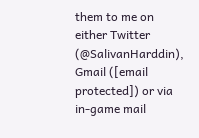them to me on either Twitter (@SalivanHarddin), Gmail ([email protected]) or via in-game mail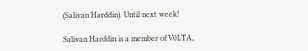(Salivan Harddin). Until next week!

Salivan Harddin is a member of V0LTA,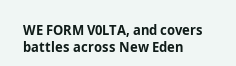WE FORM V0LTA, and covers battles across New Eden